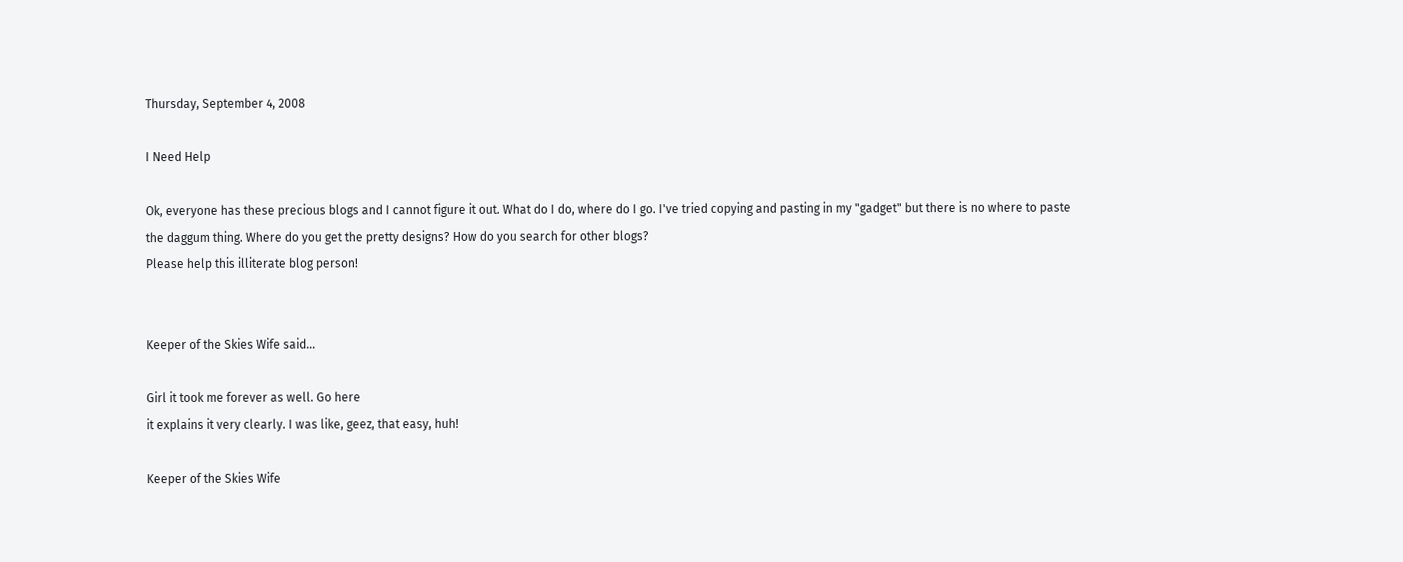Thursday, September 4, 2008

I Need Help

Ok, everyone has these precious blogs and I cannot figure it out. What do I do, where do I go. I've tried copying and pasting in my "gadget" but there is no where to paste the daggum thing. Where do you get the pretty designs? How do you search for other blogs?
Please help this illiterate blog person!


Keeper of the Skies Wife said...

Girl it took me forever as well. Go here
it explains it very clearly. I was like, geez, that easy, huh!

Keeper of the Skies Wife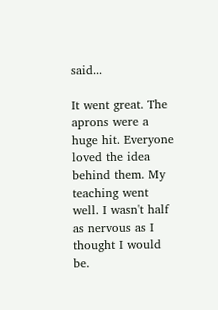said...

It went great. The aprons were a huge hit. Everyone loved the idea behind them. My teaching went well. I wasn't half as nervous as I thought I would be.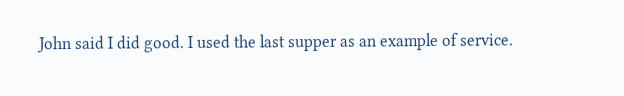John said I did good. I used the last supper as an example of service.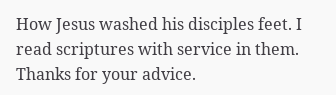How Jesus washed his disciples feet. I read scriptures with service in them. Thanks for your advice.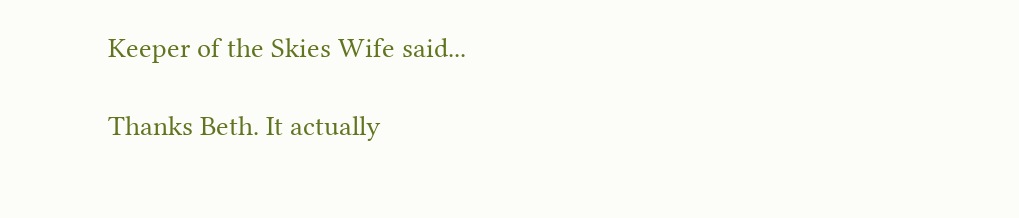Keeper of the Skies Wife said...

Thanks Beth. It actually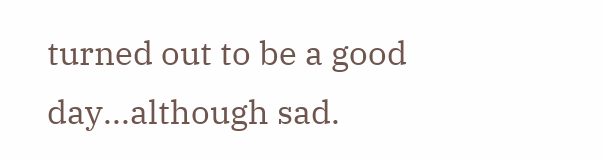turned out to be a good day...although sad.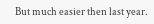But much easier then last year.